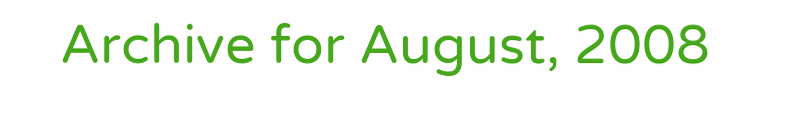Archive for August, 2008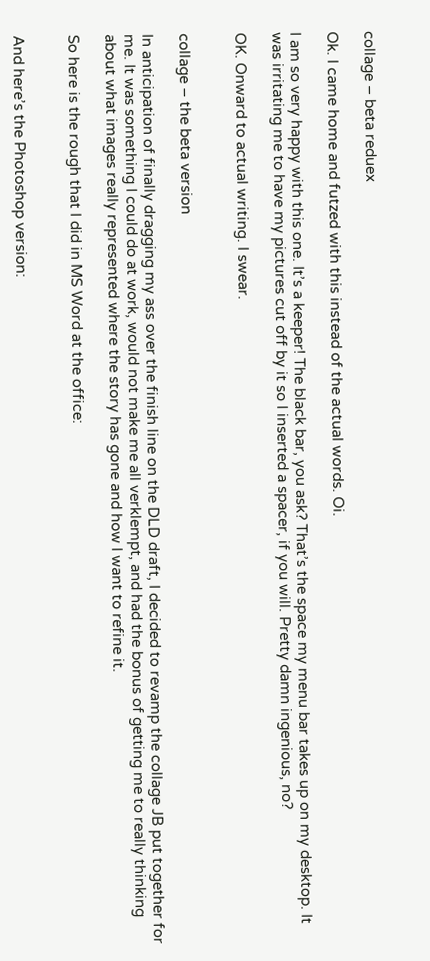collage – beta reduex

Ok. I came home and futzed with this instead of the actual words. Oi.

I am so very happy with this one. It’s a keeper! The black bar, you ask? That’s the space my menu bar takes up on my desktop. It was irritating me to have my pictures cut off by it so I inserted a spacer, if you will. Pretty damn ingenious, no?

OK. Onward to actual writing. I swear.


collage – the beta version

In anticipation of finally dragging my ass over the finish line on the DLD draft, I decided to revamp the collage JB put together for me. It was something I could do at work, would not make me all verklempt, and had the bonus of getting me to really thinking about what images really represented where the story has gone and how I want to refine it.

So here is the rough that I did in MS Word at the office:


And here’s the Photoshop version: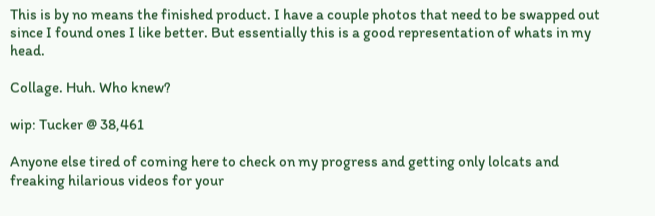This is by no means the finished product. I have a couple photos that need to be swapped out since I found ones I like better. But essentially this is a good representation of whats in my head.

Collage. Huh. Who knew?

wip: Tucker @ 38,461

Anyone else tired of coming here to check on my progress and getting only lolcats and freaking hilarious videos for your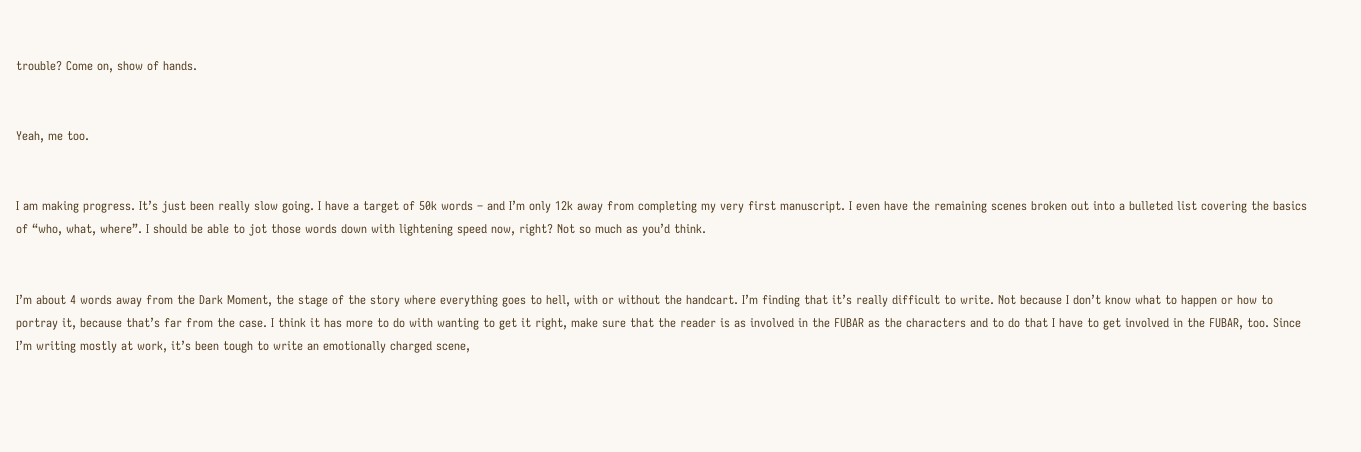trouble? Come on, show of hands.


Yeah, me too.


I am making progress. It’s just been really slow going. I have a target of 50k words – and I’m only 12k away from completing my very first manuscript. I even have the remaining scenes broken out into a bulleted list covering the basics of “who, what, where”. I should be able to jot those words down with lightening speed now, right? Not so much as you’d think.


I’m about 4 words away from the Dark Moment, the stage of the story where everything goes to hell, with or without the handcart. I’m finding that it’s really difficult to write. Not because I don’t know what to happen or how to portray it, because that’s far from the case. I think it has more to do with wanting to get it right, make sure that the reader is as involved in the FUBAR as the characters and to do that I have to get involved in the FUBAR, too. Since I’m writing mostly at work, it’s been tough to write an emotionally charged scene,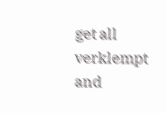get all verklempt and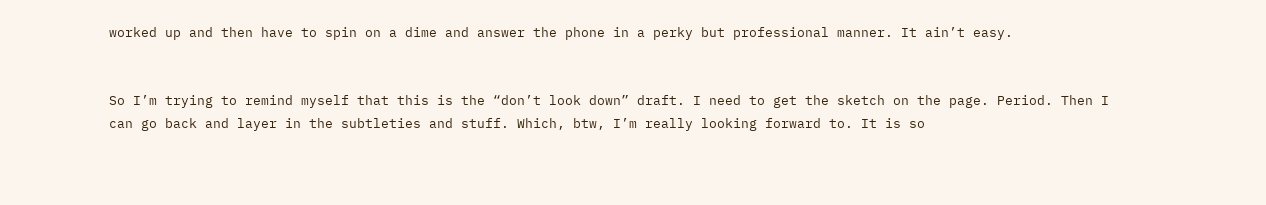worked up and then have to spin on a dime and answer the phone in a perky but professional manner. It ain’t easy.


So I’m trying to remind myself that this is the “don’t look down” draft. I need to get the sketch on the page. Period. Then I can go back and layer in the subtleties and stuff. Which, btw, I’m really looking forward to. It is so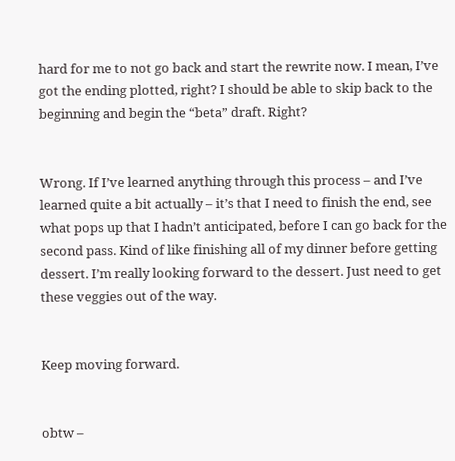hard for me to not go back and start the rewrite now. I mean, I’ve got the ending plotted, right? I should be able to skip back to the beginning and begin the “beta” draft. Right?


Wrong. If I’ve learned anything through this process – and I’ve learned quite a bit actually – it’s that I need to finish the end, see what pops up that I hadn’t anticipated, before I can go back for the second pass. Kind of like finishing all of my dinner before getting dessert. I’m really looking forward to the dessert. Just need to get these veggies out of the way.


Keep moving forward.


obtw –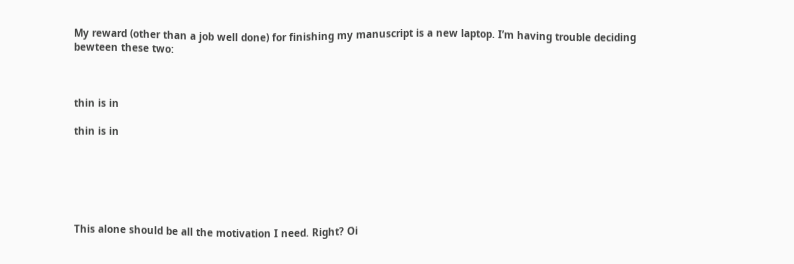My reward (other than a job well done) for finishing my manuscript is a new laptop. I’m having trouble deciding bewteen these two:



thin is in

thin is in






This alone should be all the motivation I need. Right? Oi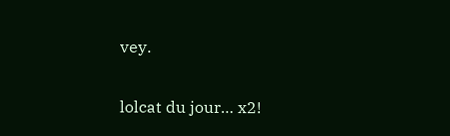vey.

lolcat du jour… x2!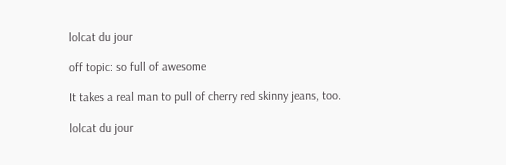lolcat du jour

off topic: so full of awesome

It takes a real man to pull of cherry red skinny jeans, too.

lolcat du jour